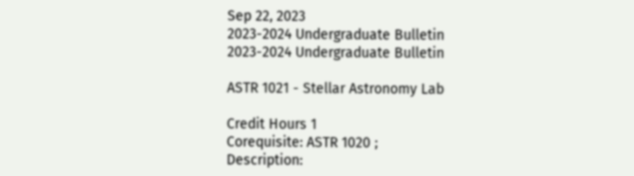Sep 22, 2023
2023-2024 Undergraduate Bulletin
2023-2024 Undergraduate Bulletin

ASTR 1021 - Stellar Astronomy Lab

Credit Hours 1
Corequisite: ASTR 1020 ;
Description: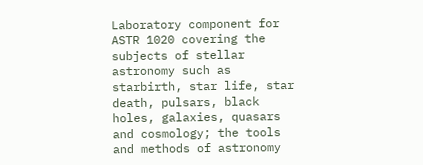Laboratory component for ASTR 1020 covering the subjects of stellar astronomy such as starbirth, star life, star death, pulsars, black holes, galaxies, quasars and cosmology; the tools and methods of astronomy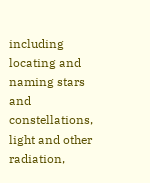including locating and naming stars and constellations, light and other radiation,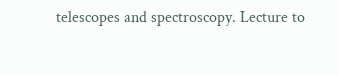telescopes and spectroscopy. Lecture to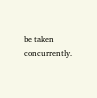be taken concurrently.